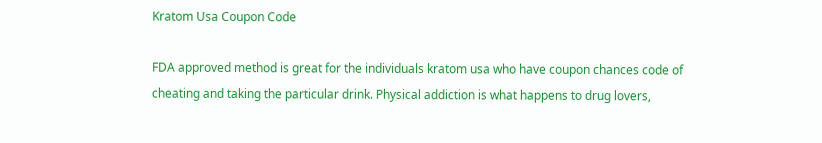Kratom Usa Coupon Code

FDA approved method is great for the individuals kratom usa who have coupon chances code of cheating and taking the particular drink. Physical addiction is what happens to drug lovers,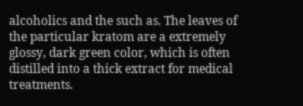alcoholics and the such as. The leaves of the particular kratom are a extremely glossy, dark green color, which is often distilled into a thick extract for medical treatments.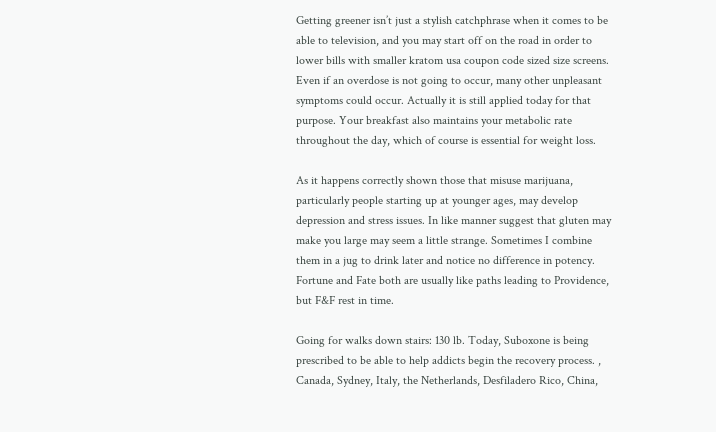Getting greener isn’t just a stylish catchphrase when it comes to be able to television, and you may start off on the road in order to lower bills with smaller kratom usa coupon code sized size screens. Even if an overdose is not going to occur, many other unpleasant symptoms could occur. Actually it is still applied today for that purpose. Your breakfast also maintains your metabolic rate throughout the day, which of course is essential for weight loss.

As it happens correctly shown those that misuse marijuana, particularly people starting up at younger ages, may develop depression and stress issues. In like manner suggest that gluten may make you large may seem a little strange. Sometimes I combine them in a jug to drink later and notice no difference in potency. Fortune and Fate both are usually like paths leading to Providence, but F&F rest in time.

Going for walks down stairs: 130 lb. Today, Suboxone is being prescribed to be able to help addicts begin the recovery process. , Canada, Sydney, Italy, the Netherlands, Desfiladero Rico, China,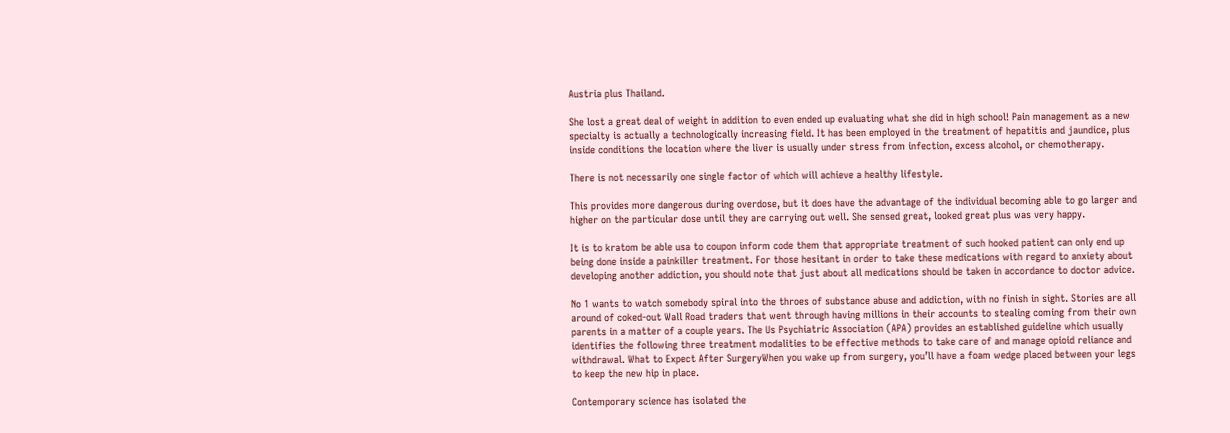Austria plus Thailand.

She lost a great deal of weight in addition to even ended up evaluating what she did in high school! Pain management as a new specialty is actually a technologically increasing field. It has been employed in the treatment of hepatitis and jaundice, plus inside conditions the location where the liver is usually under stress from infection, excess alcohol, or chemotherapy.

There is not necessarily one single factor of which will achieve a healthy lifestyle.

This provides more dangerous during overdose, but it does have the advantage of the individual becoming able to go larger and higher on the particular dose until they are carrying out well. She sensed great, looked great plus was very happy.

It is to kratom be able usa to coupon inform code them that appropriate treatment of such hooked patient can only end up being done inside a painkiller treatment. For those hesitant in order to take these medications with regard to anxiety about developing another addiction, you should note that just about all medications should be taken in accordance to doctor advice.

No 1 wants to watch somebody spiral into the throes of substance abuse and addiction, with no finish in sight. Stories are all around of coked-out Wall Road traders that went through having millions in their accounts to stealing coming from their own parents in a matter of a couple years. The Us Psychiatric Association (APA) provides an established guideline which usually identifies the following three treatment modalities to be effective methods to take care of and manage opioid reliance and withdrawal. What to Expect After SurgeryWhen you wake up from surgery, you’ll have a foam wedge placed between your legs to keep the new hip in place.

Contemporary science has isolated the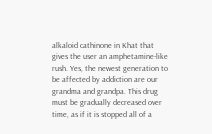alkaloid cathinone in Khat that gives the user an amphetamine-like rush. Yes, the newest generation to be affected by addiction are our grandma and grandpa. This drug must be gradually decreased over time, as if it is stopped all of a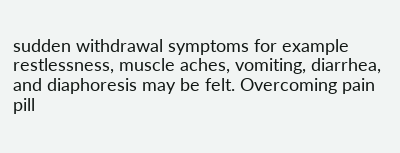sudden withdrawal symptoms for example restlessness, muscle aches, vomiting, diarrhea, and diaphoresis may be felt. Overcoming pain pill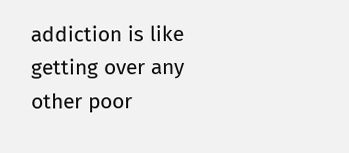addiction is like getting over any other poor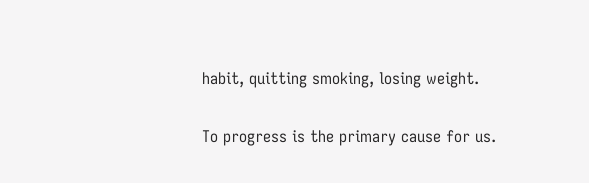habit, quitting smoking, losing weight.

To progress is the primary cause for us.